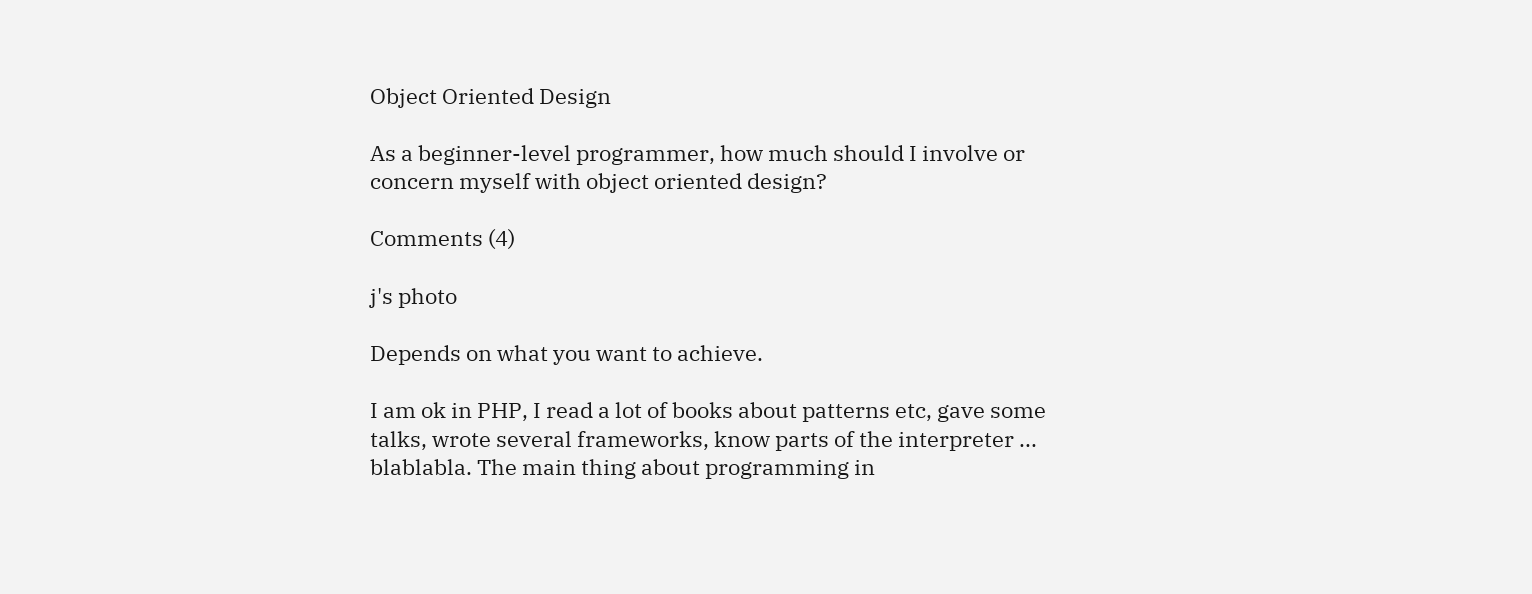Object Oriented Design

As a beginner-level programmer, how much should I involve or concern myself with object oriented design?

Comments (4)

j's photo

Depends on what you want to achieve.

I am ok in PHP, I read a lot of books about patterns etc, gave some talks, wrote several frameworks, know parts of the interpreter ... blablabla. The main thing about programming in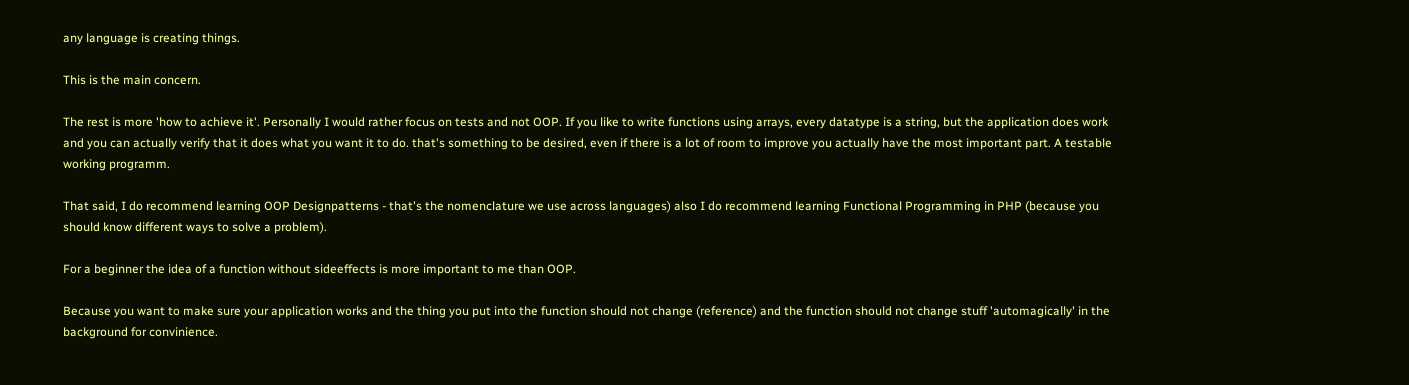any language is creating things.

This is the main concern.

The rest is more 'how to achieve it'. Personally I would rather focus on tests and not OOP. If you like to write functions using arrays, every datatype is a string, but the application does work and you can actually verify that it does what you want it to do. that's something to be desired, even if there is a lot of room to improve you actually have the most important part. A testable working programm.

That said, I do recommend learning OOP Designpatterns - that's the nomenclature we use across languages) also I do recommend learning Functional Programming in PHP (because you should know different ways to solve a problem).

For a beginner the idea of a function without sideeffects is more important to me than OOP.

Because you want to make sure your application works and the thing you put into the function should not change (reference) and the function should not change stuff 'automagically' in the background for convinience.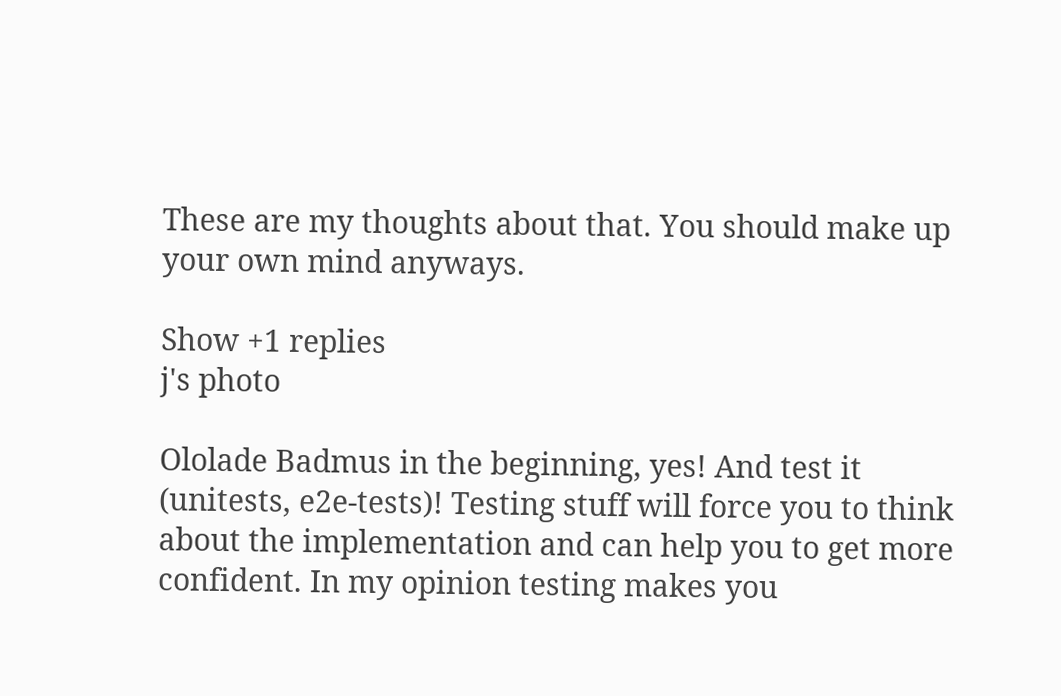These are my thoughts about that. You should make up your own mind anyways.

Show +1 replies
j's photo

Ololade Badmus in the beginning, yes! And test it (unitests, e2e-tests)! Testing stuff will force you to think about the implementation and can help you to get more confident. In my opinion testing makes you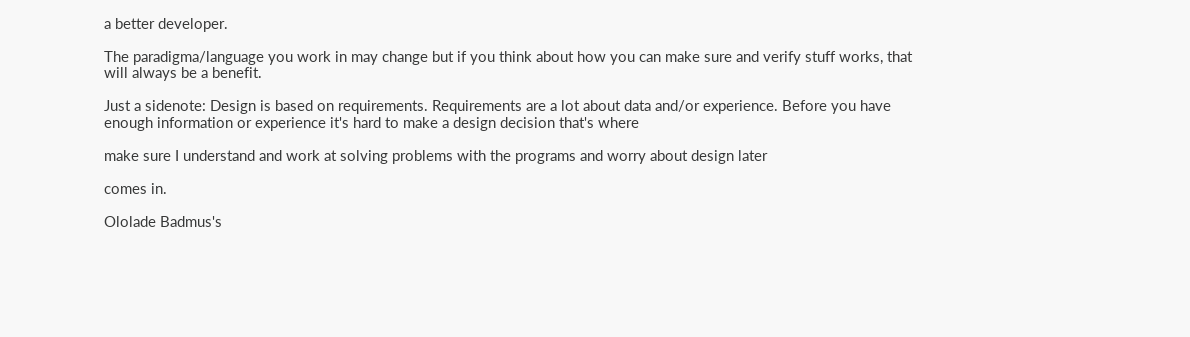a better developer.

The paradigma/language you work in may change but if you think about how you can make sure and verify stuff works, that will always be a benefit.

Just a sidenote: Design is based on requirements. Requirements are a lot about data and/or experience. Before you have enough information or experience it's hard to make a design decision that's where

make sure I understand and work at solving problems with the programs and worry about design later

comes in.

Ololade Badmus's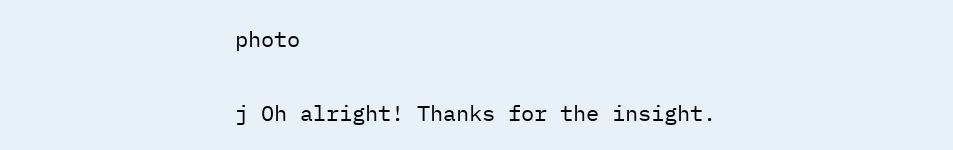photo

j Oh alright! Thanks for the insight.